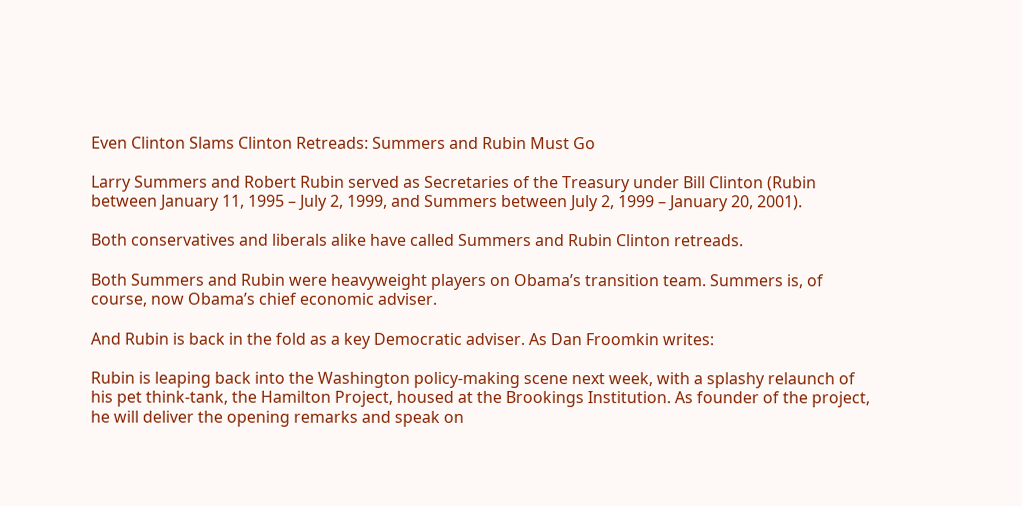Even Clinton Slams Clinton Retreads: Summers and Rubin Must Go

Larry Summers and Robert Rubin served as Secretaries of the Treasury under Bill Clinton (Rubin between January 11, 1995 – July 2, 1999, and Summers between July 2, 1999 – January 20, 2001).

Both conservatives and liberals alike have called Summers and Rubin Clinton retreads.

Both Summers and Rubin were heavyweight players on Obama’s transition team. Summers is, of course, now Obama’s chief economic adviser.

And Rubin is back in the fold as a key Democratic adviser. As Dan Froomkin writes:

Rubin is leaping back into the Washington policy-making scene next week, with a splashy relaunch of his pet think-tank, the Hamilton Project, housed at the Brookings Institution. As founder of the project, he will deliver the opening remarks and speak on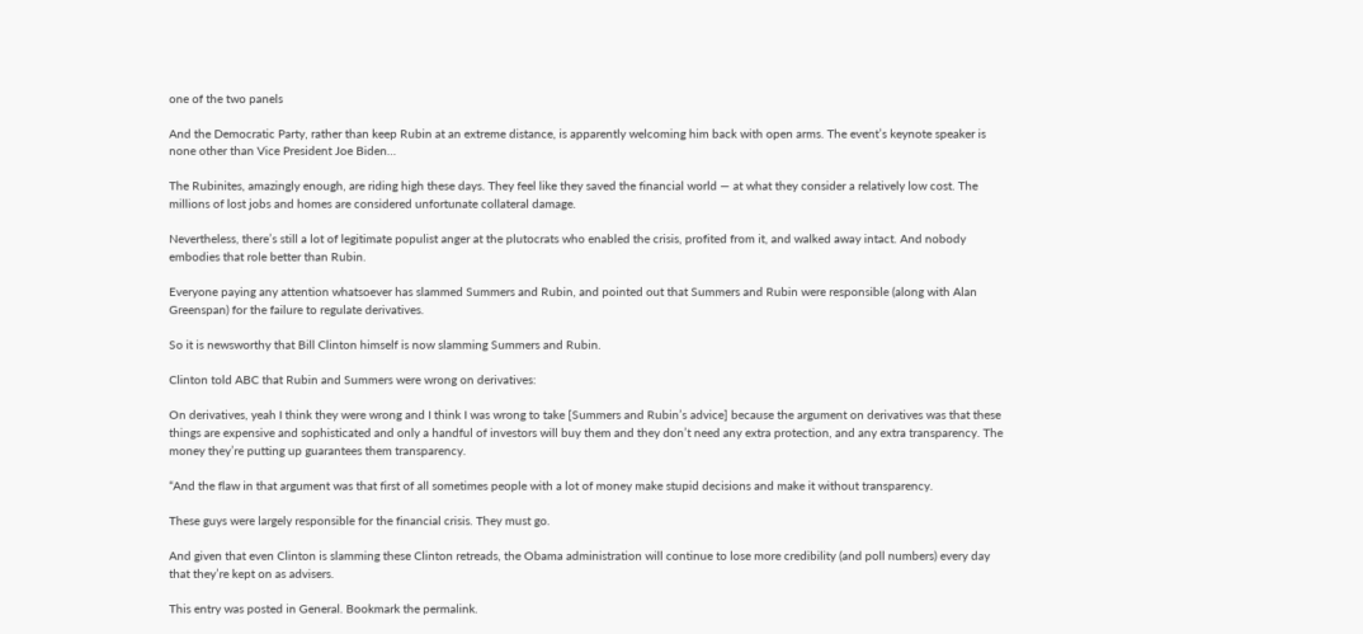one of the two panels

And the Democratic Party, rather than keep Rubin at an extreme distance, is apparently welcoming him back with open arms. The event’s keynote speaker is none other than Vice President Joe Biden…

The Rubinites, amazingly enough, are riding high these days. They feel like they saved the financial world — at what they consider a relatively low cost. The millions of lost jobs and homes are considered unfortunate collateral damage.

Nevertheless, there’s still a lot of legitimate populist anger at the plutocrats who enabled the crisis, profited from it, and walked away intact. And nobody embodies that role better than Rubin.

Everyone paying any attention whatsoever has slammed Summers and Rubin, and pointed out that Summers and Rubin were responsible (along with Alan Greenspan) for the failure to regulate derivatives.

So it is newsworthy that Bill Clinton himself is now slamming Summers and Rubin.

Clinton told ABC that Rubin and Summers were wrong on derivatives:

On derivatives, yeah I think they were wrong and I think I was wrong to take [Summers and Rubin’s advice] because the argument on derivatives was that these things are expensive and sophisticated and only a handful of investors will buy them and they don’t need any extra protection, and any extra transparency. The money they’re putting up guarantees them transparency.

“And the flaw in that argument was that first of all sometimes people with a lot of money make stupid decisions and make it without transparency.

These guys were largely responsible for the financial crisis. They must go.

And given that even Clinton is slamming these Clinton retreads, the Obama administration will continue to lose more credibility (and poll numbers) every day that they’re kept on as advisers.

This entry was posted in General. Bookmark the permalink.